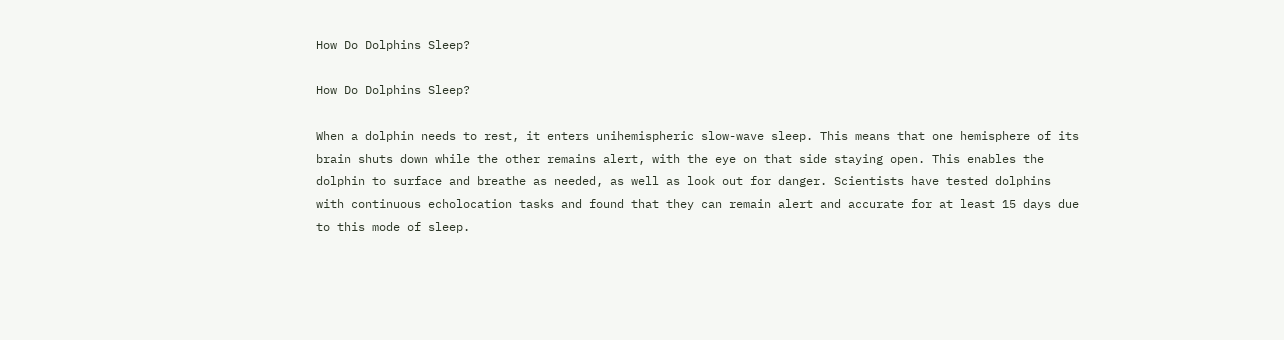How Do Dolphins Sleep?

How Do Dolphins Sleep?

When a dolphin needs to rest, it enters unihemispheric slow-wave sleep. This means that one hemisphere of its brain shuts down while the other remains alert, with the eye on that side staying open. This enables the dolphin to surface and breathe as needed, as well as look out for danger. Scientists have tested dolphins with continuous echolocation tasks and found that they can remain alert and accurate for at least 15 days due to this mode of sleep.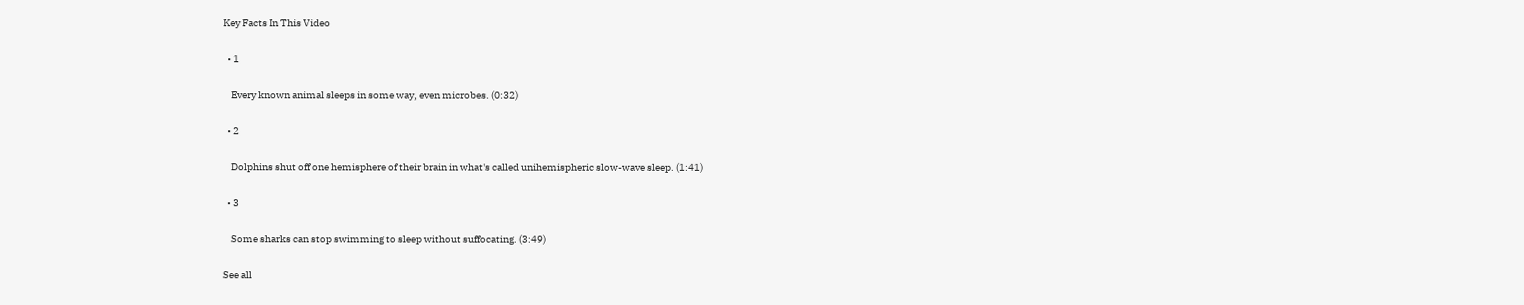Key Facts In This Video

  • 1

    Every known animal sleeps in some way, even microbes. (0:32)

  • 2

    Dolphins shut off one hemisphere of their brain in what's called unihemispheric slow-wave sleep. (1:41)

  • 3

    Some sharks can stop swimming to sleep without suffocating. (3:49)

See all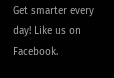Get smarter every day! Like us on Facebook.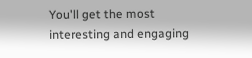You'll get the most interesting and engaging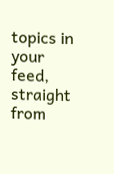topics in your feed, straight from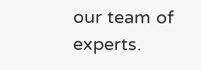our team of experts.